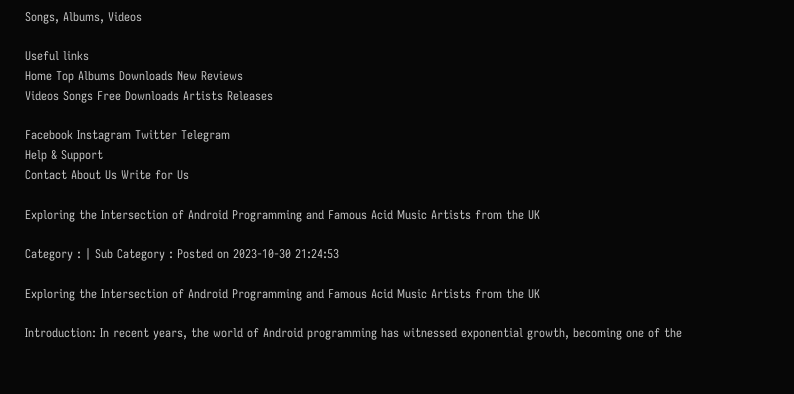Songs, Albums, Videos

Useful links
Home Top Albums Downloads New Reviews
Videos Songs Free Downloads Artists Releases

Facebook Instagram Twitter Telegram
Help & Support
Contact About Us Write for Us

Exploring the Intersection of Android Programming and Famous Acid Music Artists from the UK

Category : | Sub Category : Posted on 2023-10-30 21:24:53

Exploring the Intersection of Android Programming and Famous Acid Music Artists from the UK

Introduction: In recent years, the world of Android programming has witnessed exponential growth, becoming one of the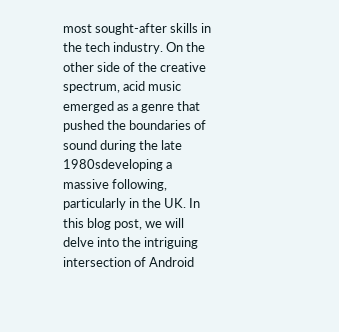most sought-after skills in the tech industry. On the other side of the creative spectrum, acid music emerged as a genre that pushed the boundaries of sound during the late 1980sdeveloping a massive following, particularly in the UK. In this blog post, we will delve into the intriguing intersection of Android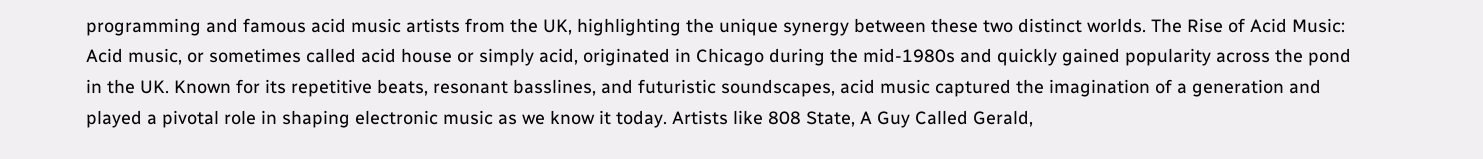programming and famous acid music artists from the UK, highlighting the unique synergy between these two distinct worlds. The Rise of Acid Music: Acid music, or sometimes called acid house or simply acid, originated in Chicago during the mid-1980s and quickly gained popularity across the pond in the UK. Known for its repetitive beats, resonant basslines, and futuristic soundscapes, acid music captured the imagination of a generation and played a pivotal role in shaping electronic music as we know it today. Artists like 808 State, A Guy Called Gerald,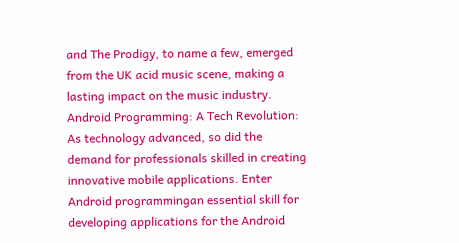and The Prodigy, to name a few, emerged from the UK acid music scene, making a lasting impact on the music industry. Android Programming: A Tech Revolution: As technology advanced, so did the demand for professionals skilled in creating innovative mobile applications. Enter Android programmingan essential skill for developing applications for the Android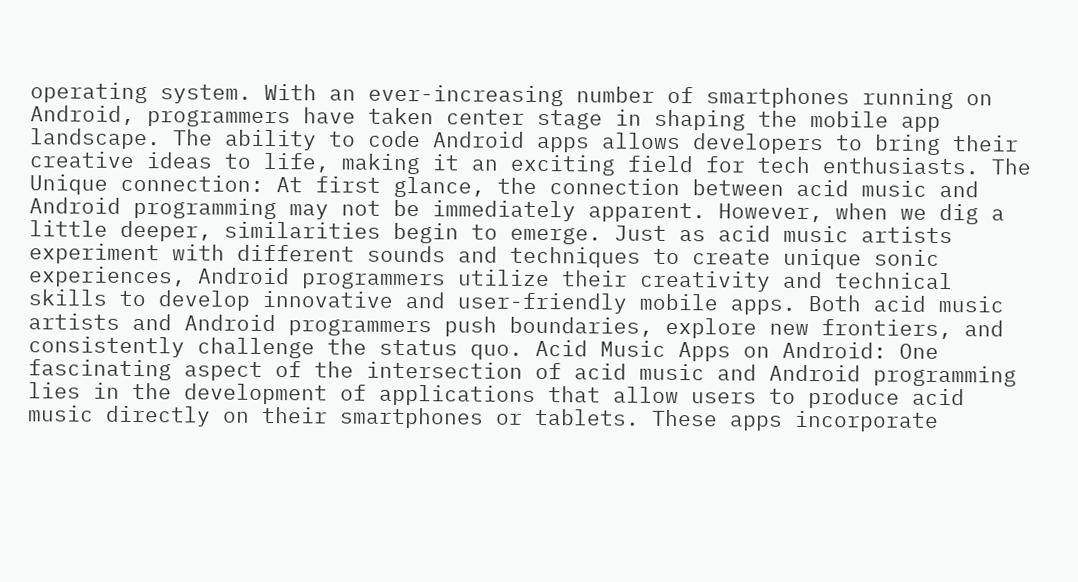operating system. With an ever-increasing number of smartphones running on Android, programmers have taken center stage in shaping the mobile app landscape. The ability to code Android apps allows developers to bring their creative ideas to life, making it an exciting field for tech enthusiasts. The Unique connection: At first glance, the connection between acid music and Android programming may not be immediately apparent. However, when we dig a little deeper, similarities begin to emerge. Just as acid music artists experiment with different sounds and techniques to create unique sonic experiences, Android programmers utilize their creativity and technical skills to develop innovative and user-friendly mobile apps. Both acid music artists and Android programmers push boundaries, explore new frontiers, and consistently challenge the status quo. Acid Music Apps on Android: One fascinating aspect of the intersection of acid music and Android programming lies in the development of applications that allow users to produce acid music directly on their smartphones or tablets. These apps incorporate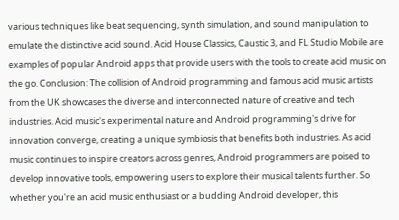various techniques like beat sequencing, synth simulation, and sound manipulation to emulate the distinctive acid sound. Acid House Classics, Caustic 3, and FL Studio Mobile are examples of popular Android apps that provide users with the tools to create acid music on the go. Conclusion: The collision of Android programming and famous acid music artists from the UK showcases the diverse and interconnected nature of creative and tech industries. Acid music's experimental nature and Android programming's drive for innovation converge, creating a unique symbiosis that benefits both industries. As acid music continues to inspire creators across genres, Android programmers are poised to develop innovative tools, empowering users to explore their musical talents further. So whether you're an acid music enthusiast or a budding Android developer, this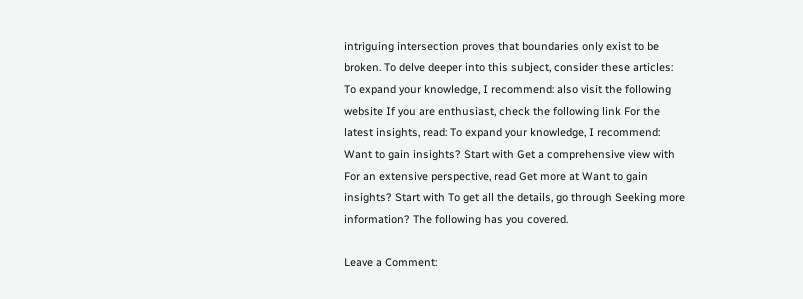intriguing intersection proves that boundaries only exist to be broken. To delve deeper into this subject, consider these articles: To expand your knowledge, I recommend: also visit the following website If you are enthusiast, check the following link For the latest insights, read: To expand your knowledge, I recommend: Want to gain insights? Start with Get a comprehensive view with For an extensive perspective, read Get more at Want to gain insights? Start with To get all the details, go through Seeking more information? The following has you covered.

Leave a Comment: